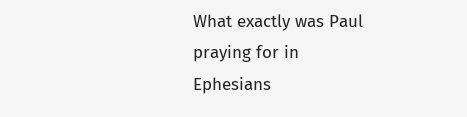What exactly was Paul praying for in Ephesians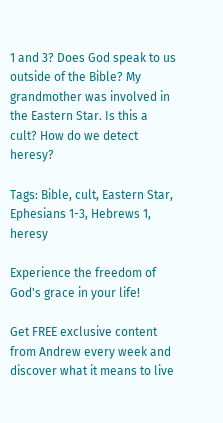1 and 3? Does God speak to us outside of the Bible? My grandmother was involved in the Eastern Star. Is this a cult? How do we detect heresy?

Tags: Bible, cult, Eastern Star, Ephesians 1-3, Hebrews 1, heresy

Experience the freedom of God's grace in your life!

Get FREE exclusive content from Andrew every week and discover what it means to live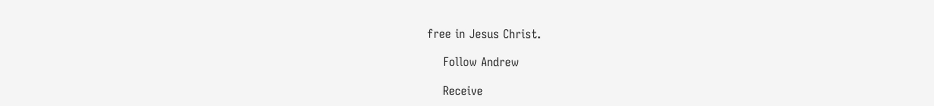free in Jesus Christ.

    Follow Andrew

    Receive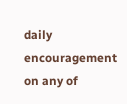daily encouragement on any of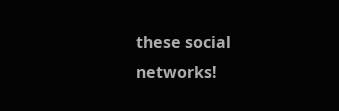these social networks!